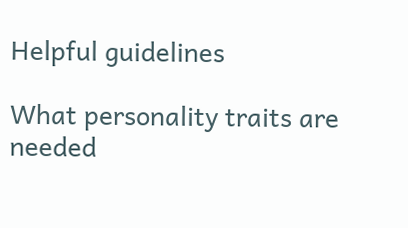Helpful guidelines

What personality traits are needed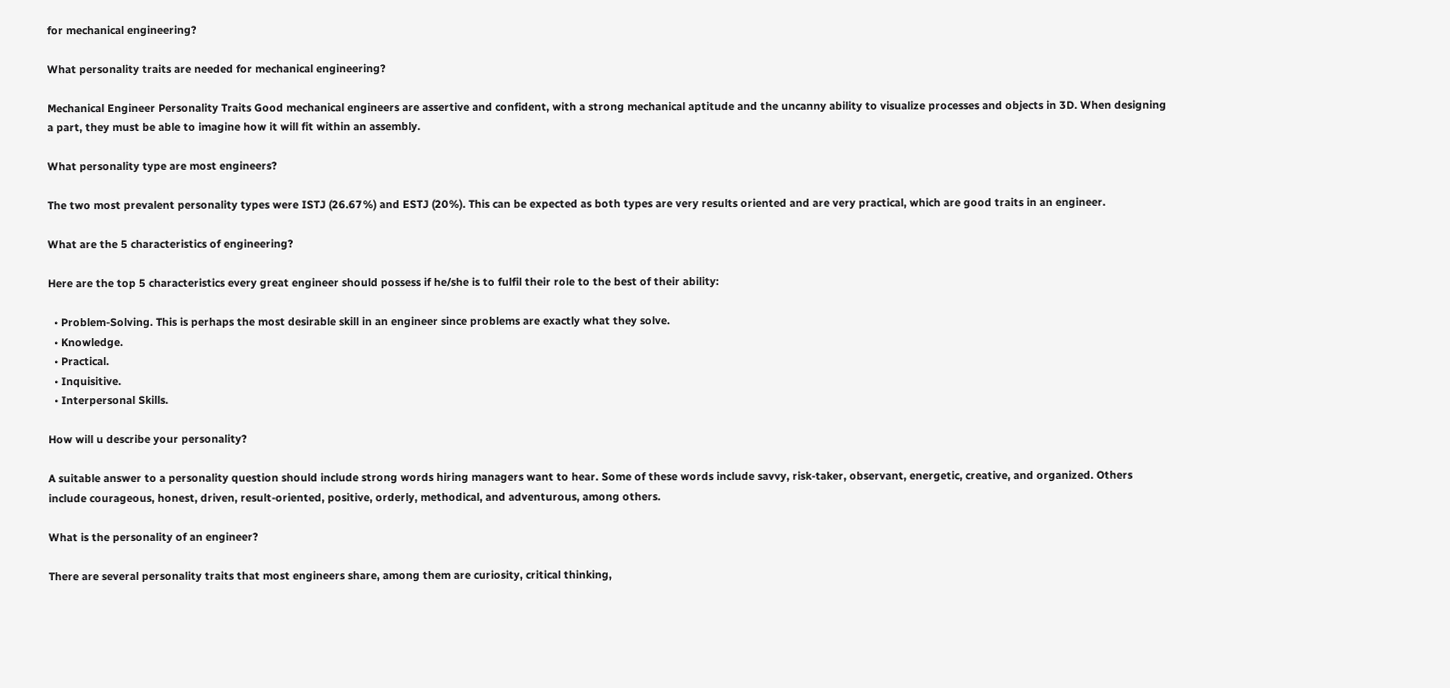for mechanical engineering?

What personality traits are needed for mechanical engineering?

Mechanical Engineer Personality Traits Good mechanical engineers are assertive and confident, with a strong mechanical aptitude and the uncanny ability to visualize processes and objects in 3D. When designing a part, they must be able to imagine how it will fit within an assembly.

What personality type are most engineers?

The two most prevalent personality types were ISTJ (26.67%) and ESTJ (20%). This can be expected as both types are very results oriented and are very practical, which are good traits in an engineer.

What are the 5 characteristics of engineering?

Here are the top 5 characteristics every great engineer should possess if he/she is to fulfil their role to the best of their ability:

  • Problem-Solving. This is perhaps the most desirable skill in an engineer since problems are exactly what they solve.
  • Knowledge.
  • Practical.
  • Inquisitive.
  • Interpersonal Skills.

How will u describe your personality?

A suitable answer to a personality question should include strong words hiring managers want to hear. Some of these words include savvy, risk-taker, observant, energetic, creative, and organized. Others include courageous, honest, driven, result-oriented, positive, orderly, methodical, and adventurous, among others.

What is the personality of an engineer?

There are several personality traits that most engineers share, among them are curiosity, critical thinking,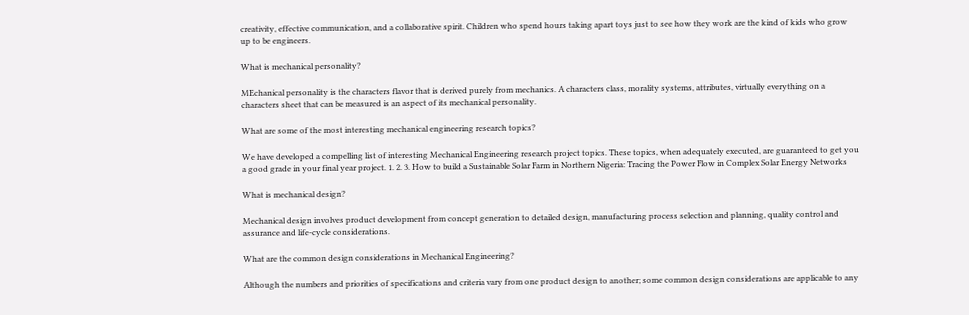creativity, effective communication, and a collaborative spirit. Children who spend hours taking apart toys just to see how they work are the kind of kids who grow up to be engineers.

What is mechanical personality?

MEchanical personality is the characters flavor that is derived purely from mechanics. A characters class, morality systems, attributes, virtually everything on a characters sheet that can be measured is an aspect of its mechanical personality.

What are some of the most interesting mechanical engineering research topics?

We have developed a compelling list of interesting Mechanical Engineering research project topics. These topics, when adequately executed, are guaranteed to get you a good grade in your final year project. 1. 2. 3. How to build a Sustainable Solar Farm in Northern Nigeria: Tracing the Power Flow in Complex Solar Energy Networks

What is mechanical design?

Mechanical design involves product development from concept generation to detailed design, manufacturing process selection and planning, quality control and assurance and life-cycle considerations.

What are the common design considerations in Mechanical Engineering?

Although the numbers and priorities of specifications and criteria vary from one product design to another; some common design considerations are applicable to any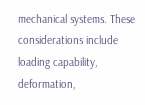mechanical systems. These considerations include loading capability, deformation,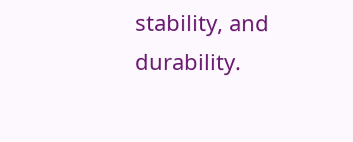stability, and durability.